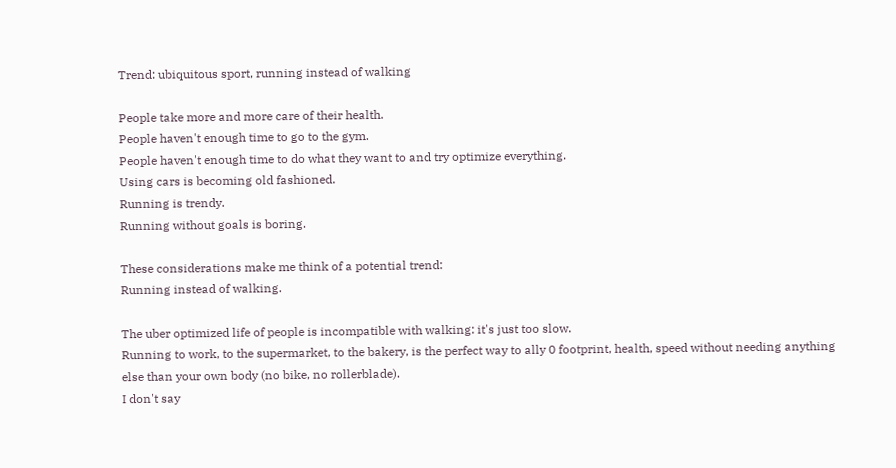Trend: ubiquitous sport, running instead of walking

People take more and more care of their health.
People haven't enough time to go to the gym.
People haven't enough time to do what they want to and try optimize everything.
Using cars is becoming old fashioned.
Running is trendy.
Running without goals is boring.

These considerations make me think of a potential trend:
Running instead of walking.

The uber optimized life of people is incompatible with walking: it's just too slow.
Running to work, to the supermarket, to the bakery, is the perfect way to ally 0 footprint, health, speed without needing anything else than your own body (no bike, no rollerblade).
I don't say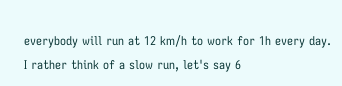everybody will run at 12 km/h to work for 1h every day.
I rather think of a slow run, let's say 6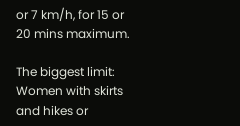or 7 km/h, for 15 or 20 mins maximum.

The biggest limit: Women with skirts and hikes or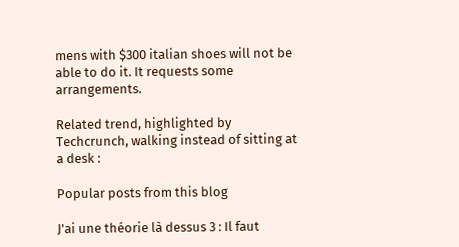mens with $300 italian shoes will not be able to do it. It requests some arrangements.

Related trend, highlighted by Techcrunch, walking instead of sitting at a desk :

Popular posts from this blog

J'ai une théorie là dessus 3 : Il faut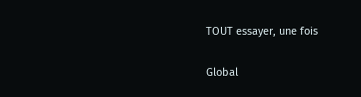TOUT essayer, une fois

Global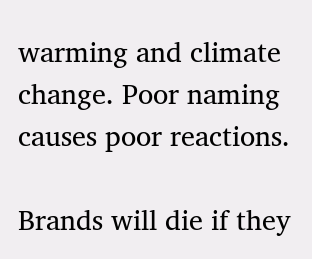warming and climate change. Poor naming causes poor reactions.

Brands will die if they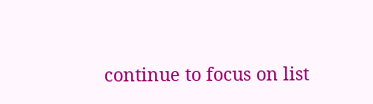continue to focus on list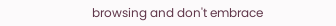browsing and don't embrace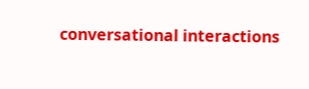conversational interactions